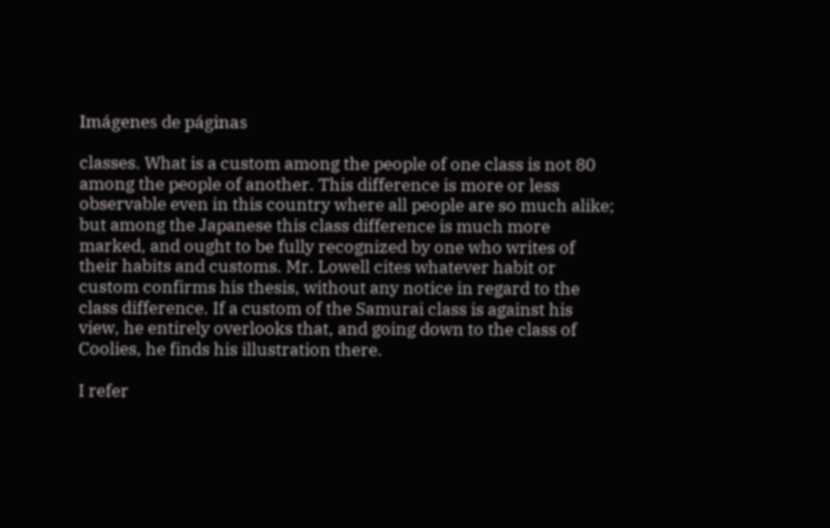Imágenes de páginas

classes. What is a custom among the people of one class is not 80 among the people of another. This difference is more or less observable even in this country where all people are so much alike; but among the Japanese this class difference is much more marked, and ought to be fully recognized by one who writes of their habits and customs. Mr. Lowell cites whatever habit or custom confirms his thesis, without any notice in regard to the class difference. If a custom of the Samurai class is against his view, he entirely overlooks that, and going down to the class of Coolies, he finds his illustration there.

I refer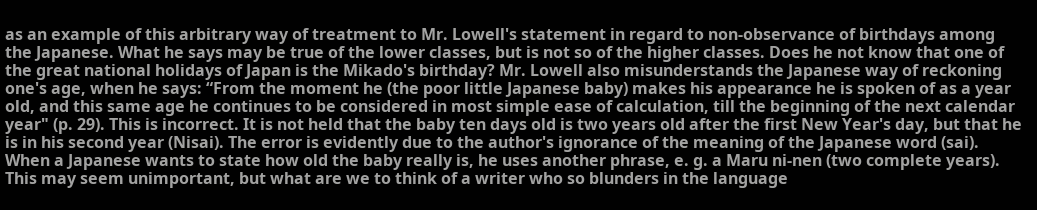as an example of this arbitrary way of treatment to Mr. Lowell's statement in regard to non-observance of birthdays among the Japanese. What he says may be true of the lower classes, but is not so of the higher classes. Does he not know that one of the great national holidays of Japan is the Mikado's birthday? Mr. Lowell also misunderstands the Japanese way of reckoning one's age, when he says: “From the moment he (the poor little Japanese baby) makes his appearance he is spoken of as a year old, and this same age he continues to be considered in most simple ease of calculation, till the beginning of the next calendar year" (p. 29). This is incorrect. It is not held that the baby ten days old is two years old after the first New Year's day, but that he is in his second year (Nisai). The error is evidently due to the author's ignorance of the meaning of the Japanese word (sai). When a Japanese wants to state how old the baby really is, he uses another phrase, e. g. a Maru ni-nen (two complete years). This may seem unimportant, but what are we to think of a writer who so blunders in the language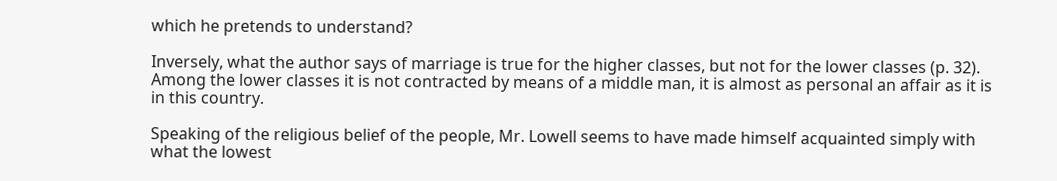which he pretends to understand?

Inversely, what the author says of marriage is true for the higher classes, but not for the lower classes (p. 32). Among the lower classes it is not contracted by means of a middle man, it is almost as personal an affair as it is in this country.

Speaking of the religious belief of the people, Mr. Lowell seems to have made himself acquainted simply with what the lowest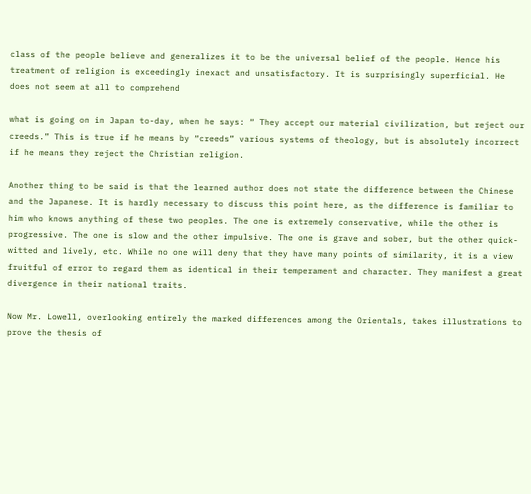class of the people believe and generalizes it to be the universal belief of the people. Hence his treatment of religion is exceedingly inexact and unsatisfactory. It is surprisingly superficial. He does not seem at all to comprehend

what is going on in Japan to-day, when he says: “ They accept our material civilization, but reject our creeds.” This is true if he means by “creeds” various systems of theology, but is absolutely incorrect if he means they reject the Christian religion.

Another thing to be said is that the learned author does not state the difference between the Chinese and the Japanese. It is hardly necessary to discuss this point here, as the difference is familiar to him who knows anything of these two peoples. The one is extremely conservative, while the other is progressive. The one is slow and the other impulsive. The one is grave and sober, but the other quick-witted and lively, etc. While no one will deny that they have many points of similarity, it is a view fruitful of error to regard them as identical in their temperament and character. They manifest a great divergence in their national traits.

Now Mr. Lowell, overlooking entirely the marked differences among the Orientals, takes illustrations to prove the thesis of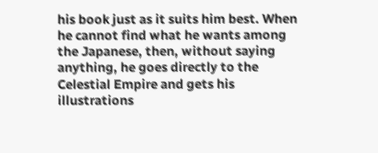his book just as it suits him best. When he cannot find what he wants among the Japanese, then, without saying anything, he goes directly to the Celestial Empire and gets his illustrations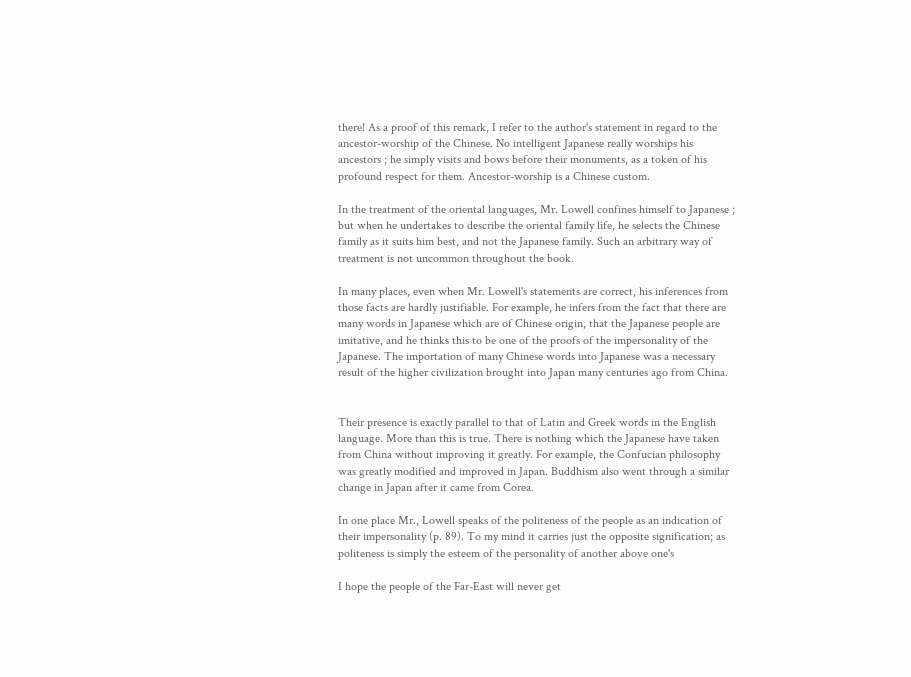there! As a proof of this remark, I refer to the author's statement in regard to the ancestor-worship of the Chinese. No intelligent Japanese really worships his ancestors ; he simply visits and bows before their monuments, as a token of his profound respect for them. Ancestor-worship is a Chinese custom.

In the treatment of the oriental languages, Mr. Lowell confines himself to Japanese ; but when he undertakes to describe the oriental family life, he selects the Chinese family as it suits him best, and not the Japanese family. Such an arbitrary way of treatment is not uncommon throughout the book.

In many places, even when Mr. Lowell's statements are correct, his inferences from those facts are hardly justifiable. For example, he infers from the fact that there are many words in Japanese which are of Chinese origin, that the Japanese people are imitative, and he thinks this to be one of the proofs of the impersonality of the Japanese. The importation of many Chinese words into Japanese was a necessary result of the higher civilization brought into Japan many centuries ago from China.


Their presence is exactly parallel to that of Latin and Greek words in the English language. More than this is true. There is nothing which the Japanese have taken from China without improving it greatly. For example, the Confucian philosophy was greatly modified and improved in Japan. Buddhism also went through a similar change in Japan after it came from Corea.

In one place Mr., Lowell speaks of the politeness of the people as an indication of their impersonality (p. 89). To my mind it carries just the opposite signification; as politeness is simply the esteem of the personality of another above one's

I hope the people of the Far-East will never get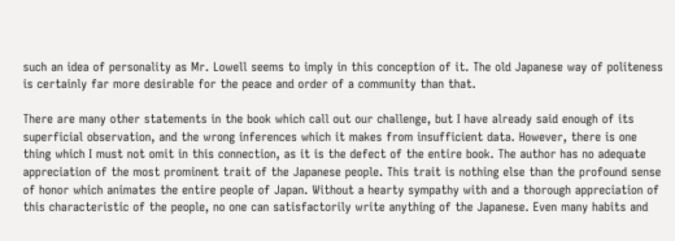such an idea of personality as Mr. Lowell seems to imply in this conception of it. The old Japanese way of politeness is certainly far more desirable for the peace and order of a community than that.

There are many other statements in the book which call out our challenge, but I have already said enough of its superficial observation, and the wrong inferences which it makes from insufficient data. However, there is one thing which I must not omit in this connection, as it is the defect of the entire book. The author has no adequate appreciation of the most prominent trait of the Japanese people. This trait is nothing else than the profound sense of honor which animates the entire people of Japan. Without a hearty sympathy with and a thorough appreciation of this characteristic of the people, no one can satisfactorily write anything of the Japanese. Even many habits and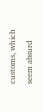customs, which seem absurd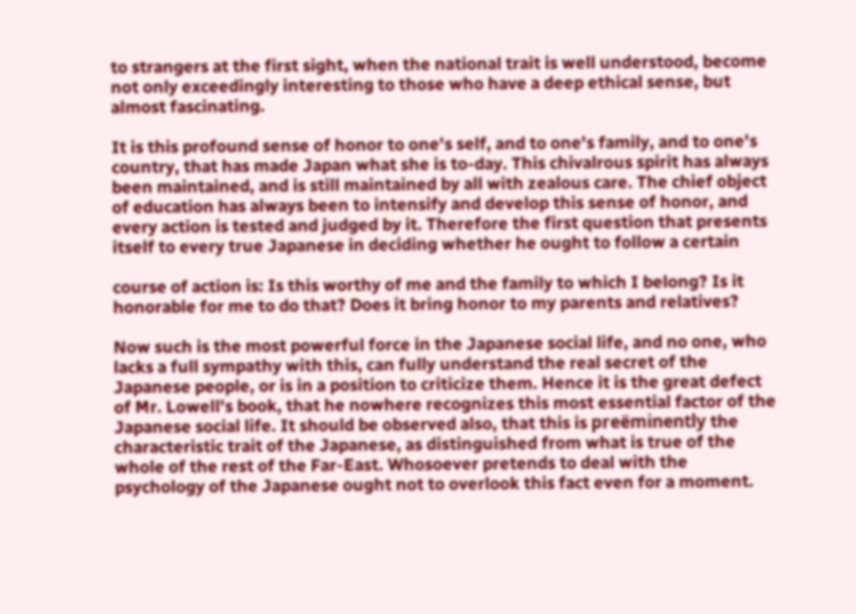to strangers at the first sight, when the national trait is well understood, become not only exceedingly interesting to those who have a deep ethical sense, but almost fascinating.

It is this profound sense of honor to one's self, and to one's family, and to one's country, that has made Japan what she is to-day. This chivalrous spirit has always been maintained, and is still maintained by all with zealous care. The chief object of education has always been to intensify and develop this sense of honor, and every action is tested and judged by it. Therefore the first question that presents itself to every true Japanese in deciding whether he ought to follow a certain

course of action is: Is this worthy of me and the family to which I belong? Is it honorable for me to do that? Does it bring honor to my parents and relatives?

Now such is the most powerful force in the Japanese social life, and no one, who lacks a full sympathy with this, can fully understand the real secret of the Japanese people, or is in a position to criticize them. Hence it is the great defect of Mr. Lowell's book, that he nowhere recognizes this most essential factor of the Japanese social life. It should be observed also, that this is preëminently the characteristic trait of the Japanese, as distinguished from what is true of the whole of the rest of the Far-East. Whosoever pretends to deal with the psychology of the Japanese ought not to overlook this fact even for a moment.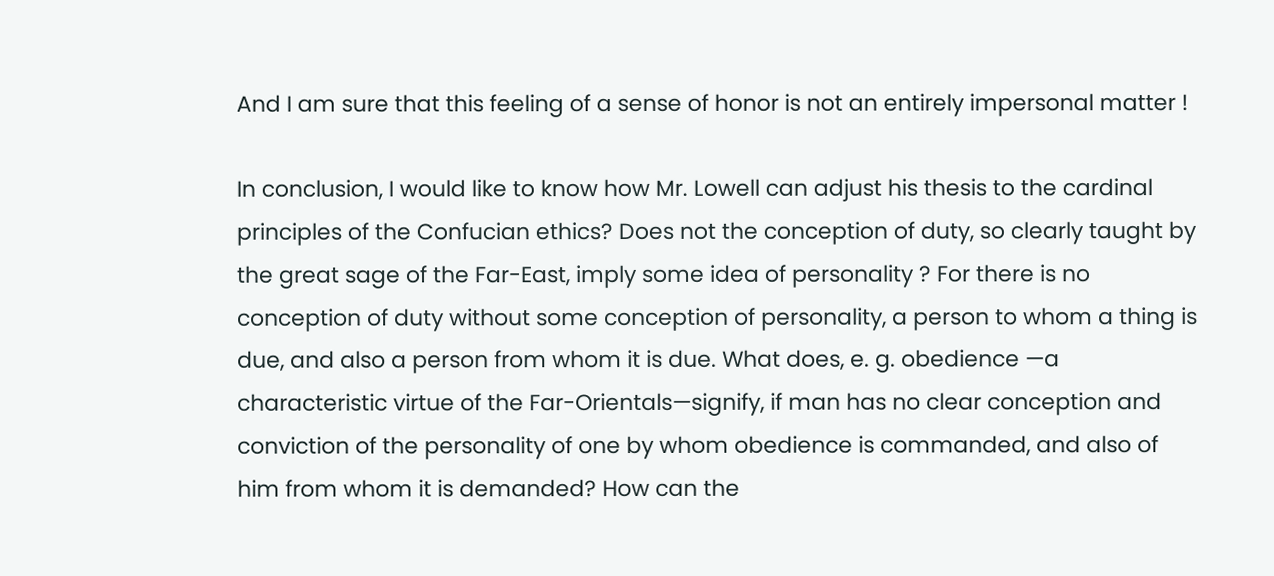And I am sure that this feeling of a sense of honor is not an entirely impersonal matter !

In conclusion, I would like to know how Mr. Lowell can adjust his thesis to the cardinal principles of the Confucian ethics? Does not the conception of duty, so clearly taught by the great sage of the Far-East, imply some idea of personality ? For there is no conception of duty without some conception of personality, a person to whom a thing is due, and also a person from whom it is due. What does, e. g. obedience —a characteristic virtue of the Far-Orientals—signify, if man has no clear conception and conviction of the personality of one by whom obedience is commanded, and also of him from whom it is demanded? How can the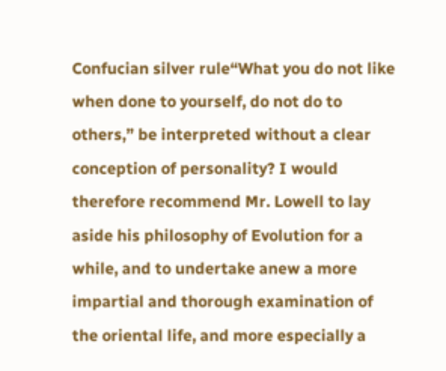Confucian silver rule“What you do not like when done to yourself, do not do to others,” be interpreted without a clear conception of personality? I would therefore recommend Mr. Lowell to lay aside his philosophy of Evolution for a while, and to undertake anew a more impartial and thorough examination of the oriental life, and more especially a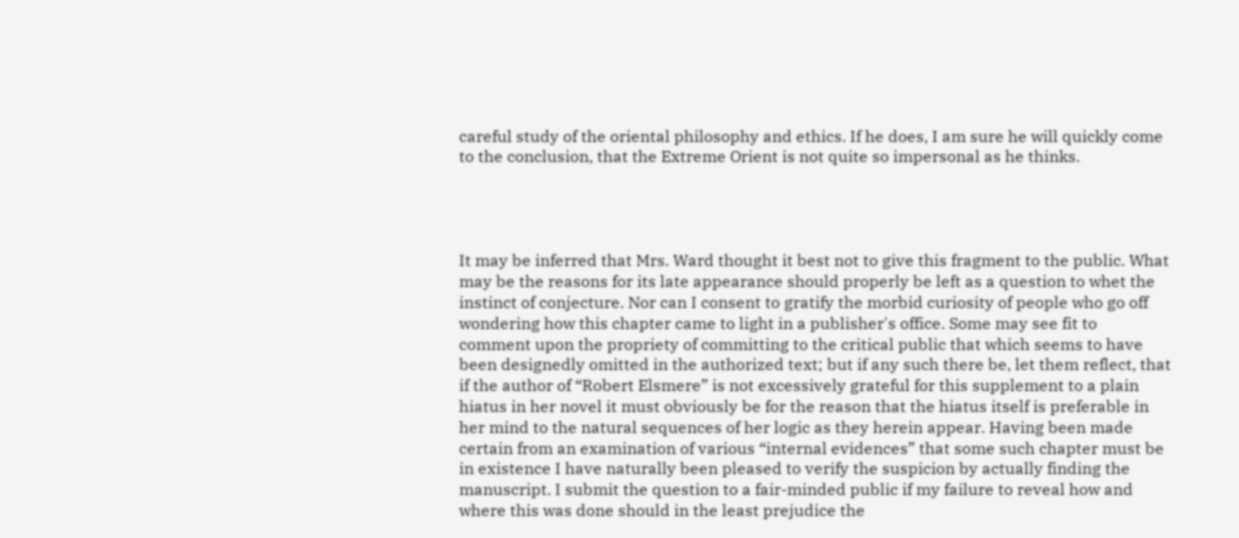careful study of the oriental philosophy and ethics. If he does, I am sure he will quickly come to the conclusion, that the Extreme Orient is not quite so impersonal as he thinks.




It may be inferred that Mrs. Ward thought it best not to give this fragment to the public. What may be the reasons for its late appearance should properly be left as a question to whet the instinct of conjecture. Nor can I consent to gratify the morbid curiosity of people who go off wondering how this chapter came to light in a publisher's office. Some may see fit to comment upon the propriety of committing to the critical public that which seems to have been designedly omitted in the authorized text; but if any such there be, let them reflect, that if the author of “Robert Elsmere” is not excessively grateful for this supplement to a plain hiatus in her novel it must obviously be for the reason that the hiatus itself is preferable in her mind to the natural sequences of her logic as they herein appear. Having been made certain from an examination of various “internal evidences” that some such chapter must be in existence I have naturally been pleased to verify the suspicion by actually finding the manuscript. I submit the question to a fair-minded public if my failure to reveal how and where this was done should in the least prejudice the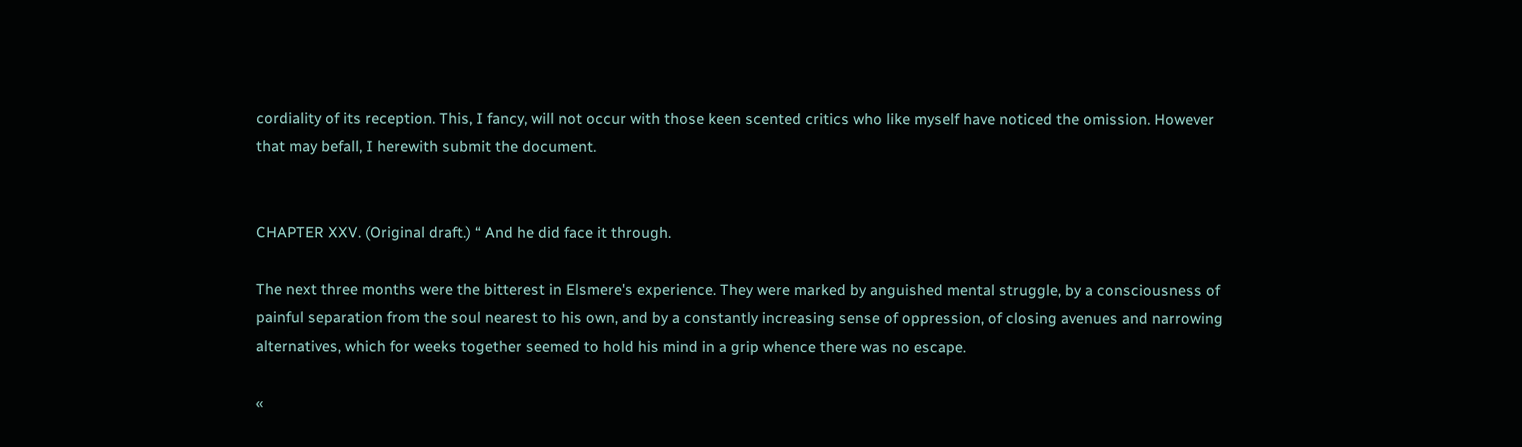cordiality of its reception. This, I fancy, will not occur with those keen scented critics who like myself have noticed the omission. However that may befall, I herewith submit the document.


CHAPTER XXV. (Original draft.) “ And he did face it through.

The next three months were the bitterest in Elsmere's experience. They were marked by anguished mental struggle, by a consciousness of painful separation from the soul nearest to his own, and by a constantly increasing sense of oppression, of closing avenues and narrowing alternatives, which for weeks together seemed to hold his mind in a grip whence there was no escape.

«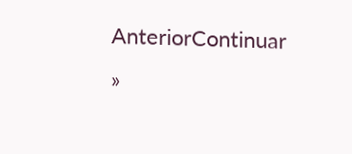AnteriorContinuar »